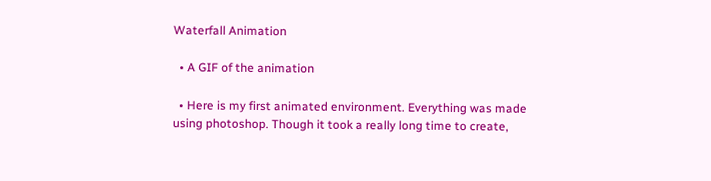Waterfall Animation

  • A GIF of the animation

  • Here is my first animated environment. Everything was made using photoshop. Though it took a really long time to create,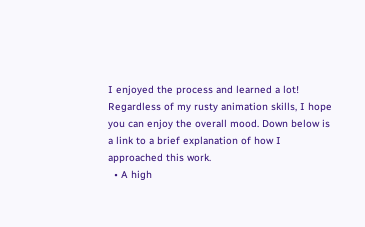I enjoyed the process and learned a lot! Regardless of my rusty animation skills, I hope you can enjoy the overall mood. Down below is a link to a brief explanation of how I approached this work.
  • A high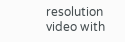resolution video with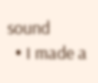sound
  • I made a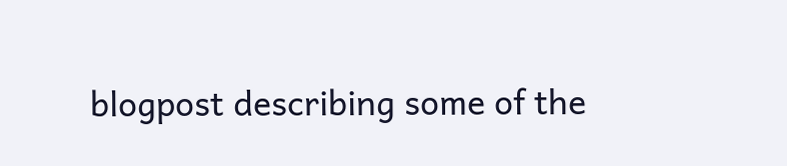blogpost describing some of the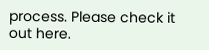process. Please check it out here.